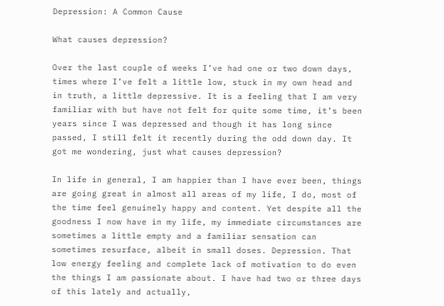Depression: A Common Cause

What causes depression?

Over the last couple of weeks I’ve had one or two down days, times where I’ve felt a little low, stuck in my own head and in truth, a little depressive. It is a feeling that I am very familiar with but have not felt for quite some time, it’s been years since I was depressed and though it has long since passed, I still felt it recently during the odd down day. It got me wondering, just what causes depression?

In life in general, I am happier than I have ever been, things are going great in almost all areas of my life, I do, most of the time feel genuinely happy and content. Yet despite all the goodness I now have in my life, my immediate circumstances are sometimes a little empty and a familiar sensation can sometimes resurface, albeit in small doses. Depression. That low energy feeling and complete lack of motivation to do even the things I am passionate about. I have had two or three days of this lately and actually,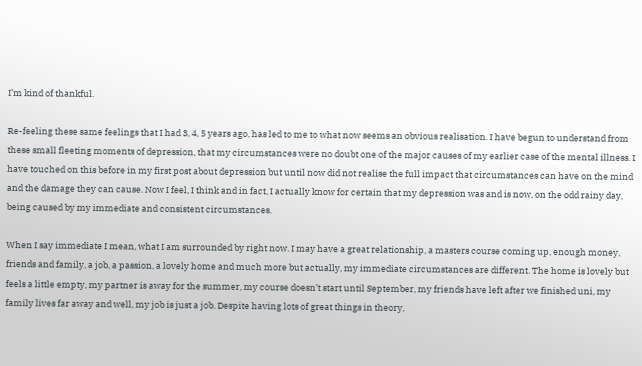I’m kind of thankful.

Re-feeling these same feelings that I had 3, 4, 5 years ago, has led to me to what now seems an obvious realisation. I have begun to understand from these small fleeting moments of depression, that my circumstances were no doubt one of the major causes of my earlier case of the mental illness. I have touched on this before in my first post about depression but until now did not realise the full impact that circumstances can have on the mind and the damage they can cause. Now I feel, I think and in fact, I actually know for certain that my depression was and is now, on the odd rainy day, being caused by my immediate and consistent circumstances.

When I say immediate I mean, what I am surrounded by right now. I may have a great relationship, a masters course coming up, enough money, friends and family, a job, a passion, a lovely home and much more but actually, my immediate circumstances are different. The home is lovely but feels a little empty, my partner is away for the summer, my course doesn’t start until September, my friends have left after we finished uni, my family lives far away and well, my job is just a job. Despite having lots of great things in theory,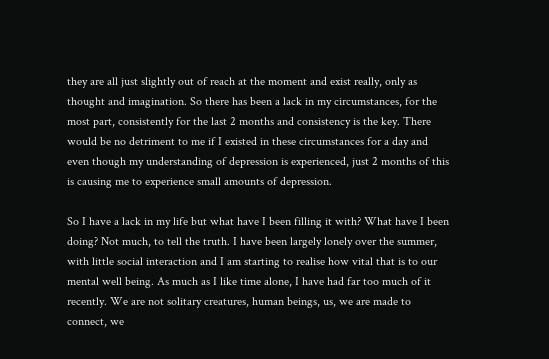they are all just slightly out of reach at the moment and exist really, only as thought and imagination. So there has been a lack in my circumstances, for the most part, consistently for the last 2 months and consistency is the key. There would be no detriment to me if I existed in these circumstances for a day and even though my understanding of depression is experienced, just 2 months of this is causing me to experience small amounts of depression.

So I have a lack in my life but what have I been filling it with? What have I been doing? Not much, to tell the truth. I have been largely lonely over the summer, with little social interaction and I am starting to realise how vital that is to our mental well being. As much as I like time alone, I have had far too much of it recently. We are not solitary creatures, human beings, us, we are made to connect, we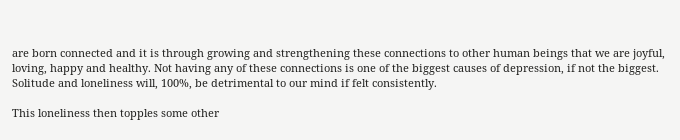are born connected and it is through growing and strengthening these connections to other human beings that we are joyful, loving, happy and healthy. Not having any of these connections is one of the biggest causes of depression, if not the biggest. Solitude and loneliness will, 100%, be detrimental to our mind if felt consistently.

This loneliness then topples some other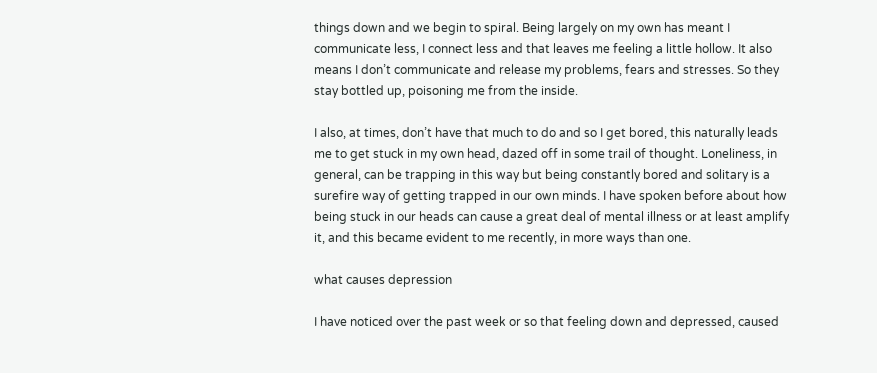things down and we begin to spiral. Being largely on my own has meant I communicate less, I connect less and that leaves me feeling a little hollow. It also means I don’t communicate and release my problems, fears and stresses. So they stay bottled up, poisoning me from the inside.

I also, at times, don’t have that much to do and so I get bored, this naturally leads me to get stuck in my own head, dazed off in some trail of thought. Loneliness, in general, can be trapping in this way but being constantly bored and solitary is a surefire way of getting trapped in our own minds. I have spoken before about how being stuck in our heads can cause a great deal of mental illness or at least amplify it, and this became evident to me recently, in more ways than one.

what causes depression

I have noticed over the past week or so that feeling down and depressed, caused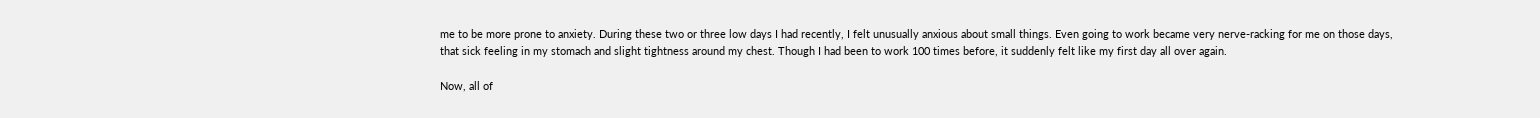me to be more prone to anxiety. During these two or three low days I had recently, I felt unusually anxious about small things. Even going to work became very nerve-racking for me on those days, that sick feeling in my stomach and slight tightness around my chest. Though I had been to work 100 times before, it suddenly felt like my first day all over again.

Now, all of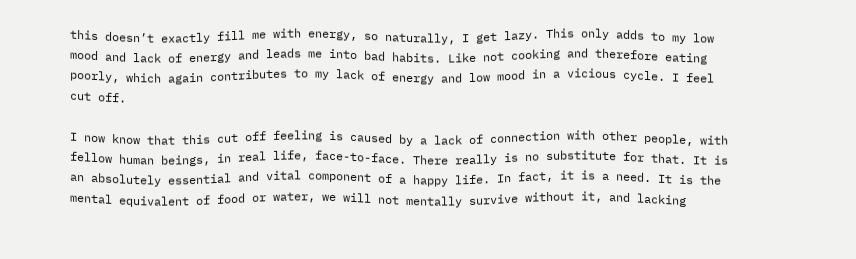this doesn’t exactly fill me with energy, so naturally, I get lazy. This only adds to my low mood and lack of energy and leads me into bad habits. Like not cooking and therefore eating poorly, which again contributes to my lack of energy and low mood in a vicious cycle. I feel cut off.

I now know that this cut off feeling is caused by a lack of connection with other people, with fellow human beings, in real life, face-to-face. There really is no substitute for that. It is an absolutely essential and vital component of a happy life. In fact, it is a need. It is the mental equivalent of food or water, we will not mentally survive without it, and lacking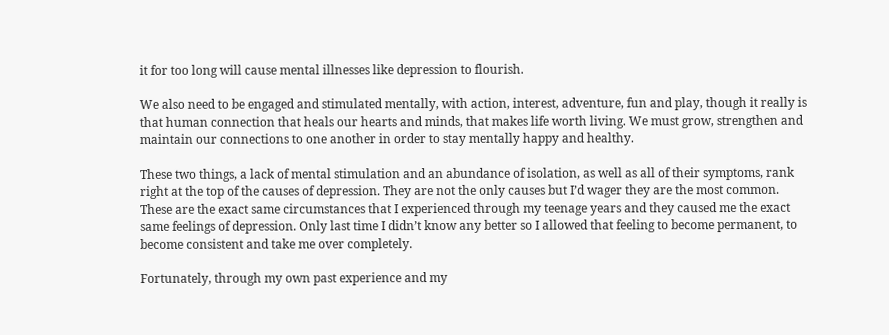it for too long will cause mental illnesses like depression to flourish.

We also need to be engaged and stimulated mentally, with action, interest, adventure, fun and play, though it really is that human connection that heals our hearts and minds, that makes life worth living. We must grow, strengthen and maintain our connections to one another in order to stay mentally happy and healthy.

These two things, a lack of mental stimulation and an abundance of isolation, as well as all of their symptoms, rank right at the top of the causes of depression. They are not the only causes but I’d wager they are the most common. These are the exact same circumstances that I experienced through my teenage years and they caused me the exact same feelings of depression. Only last time I didn’t know any better so I allowed that feeling to become permanent, to become consistent and take me over completely.

Fortunately, through my own past experience and my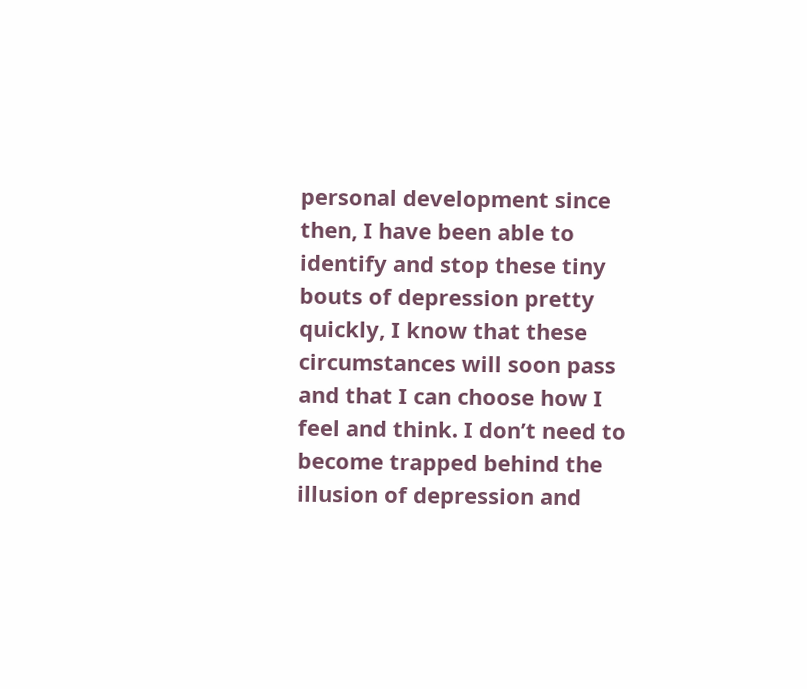personal development since then, I have been able to identify and stop these tiny bouts of depression pretty quickly, I know that these circumstances will soon pass and that I can choose how I feel and think. I don’t need to become trapped behind the illusion of depression and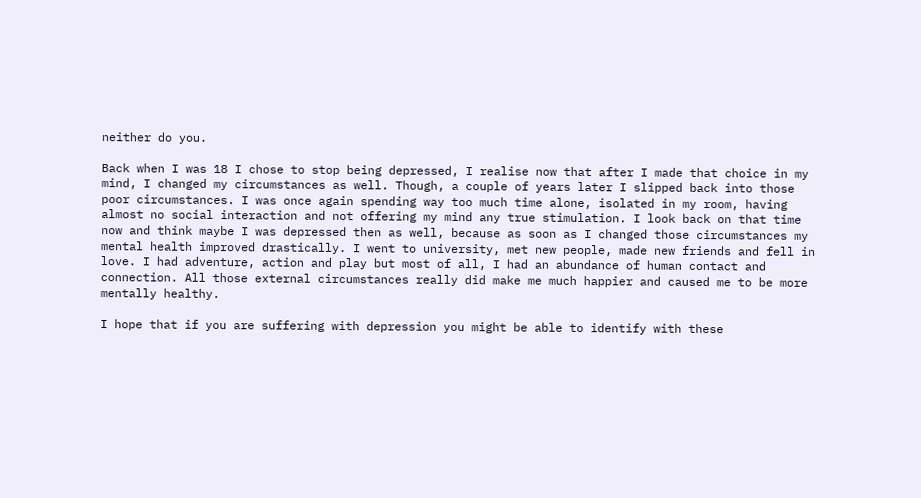neither do you.

Back when I was 18 I chose to stop being depressed, I realise now that after I made that choice in my mind, I changed my circumstances as well. Though, a couple of years later I slipped back into those poor circumstances. I was once again spending way too much time alone, isolated in my room, having almost no social interaction and not offering my mind any true stimulation. I look back on that time now and think maybe I was depressed then as well, because as soon as I changed those circumstances my mental health improved drastically. I went to university, met new people, made new friends and fell in love. I had adventure, action and play but most of all, I had an abundance of human contact and connection. All those external circumstances really did make me much happier and caused me to be more mentally healthy.

I hope that if you are suffering with depression you might be able to identify with these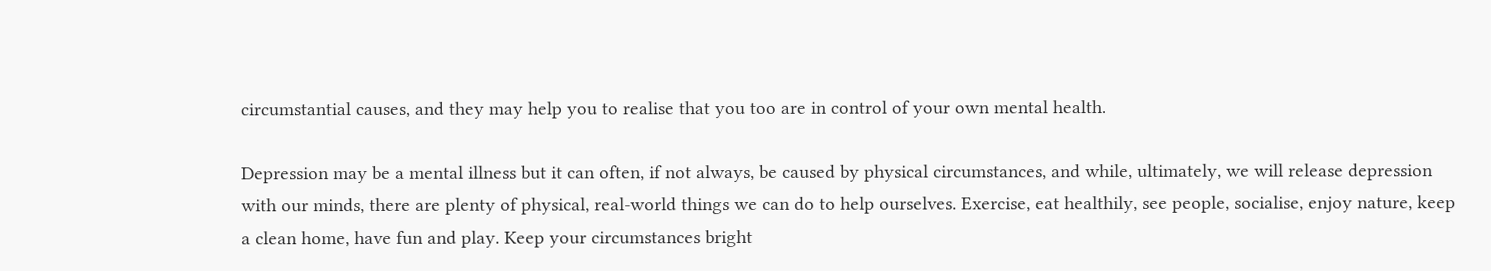circumstantial causes, and they may help you to realise that you too are in control of your own mental health.

Depression may be a mental illness but it can often, if not always, be caused by physical circumstances, and while, ultimately, we will release depression with our minds, there are plenty of physical, real-world things we can do to help ourselves. Exercise, eat healthily, see people, socialise, enjoy nature, keep a clean home, have fun and play. Keep your circumstances bright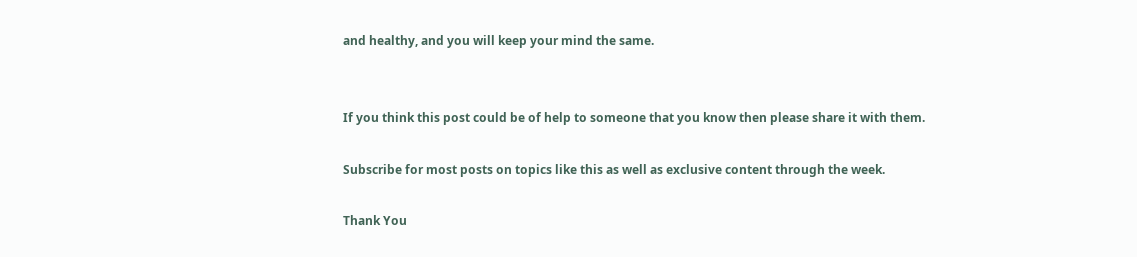and healthy, and you will keep your mind the same.


If you think this post could be of help to someone that you know then please share it with them.

Subscribe for most posts on topics like this as well as exclusive content through the week.

Thank You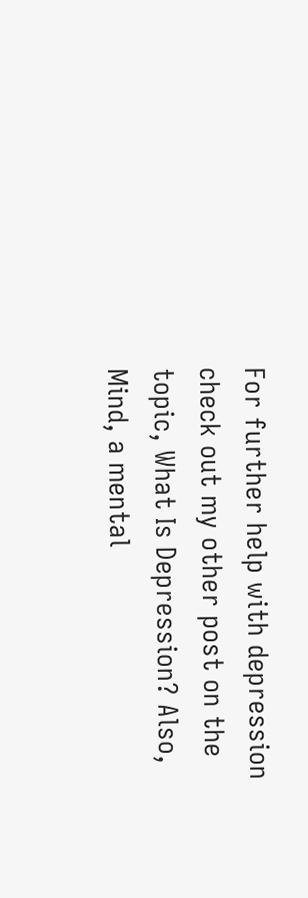For further help with depression check out my other post on the topic, What Is Depression? Also, Mind, a mental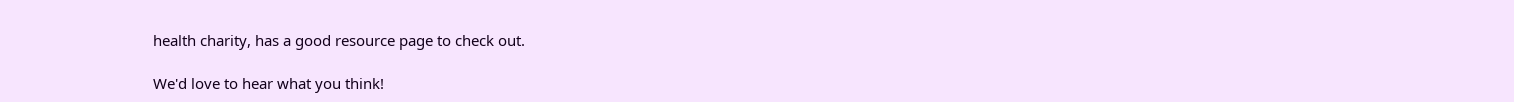health charity, has a good resource page to check out.

We'd love to hear what you think!